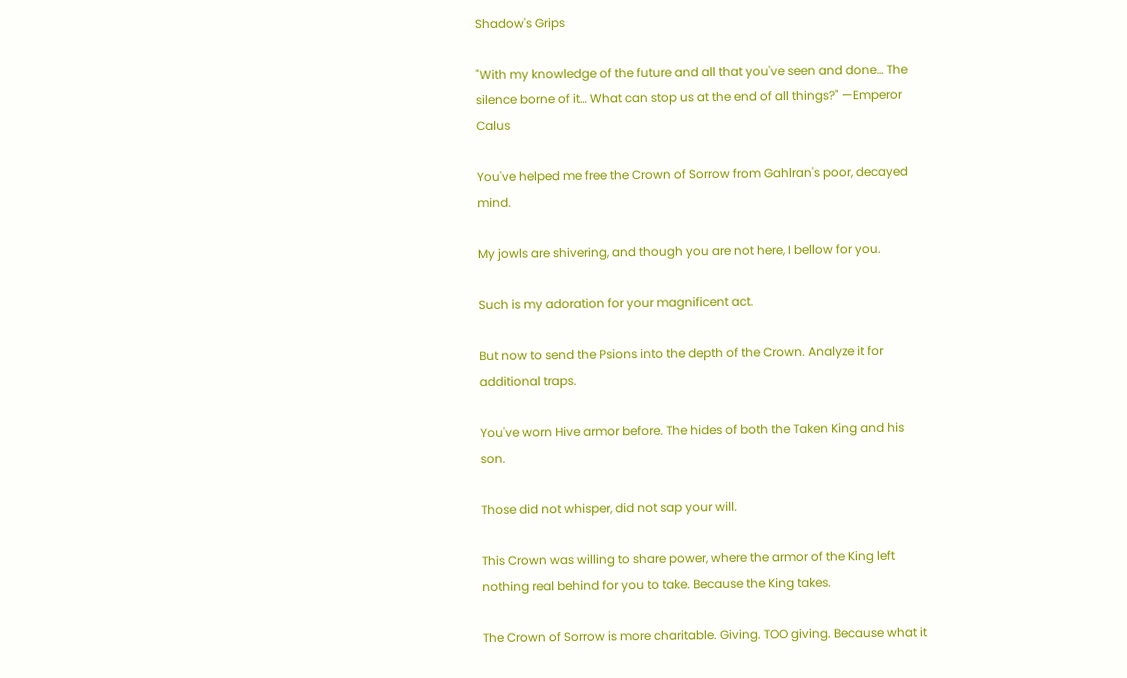Shadow's Grips

"With my knowledge of the future and all that you've seen and done… The silence borne of it… What can stop us at the end of all things?" —Emperor Calus

You've helped me free the Crown of Sorrow from Gahlran's poor, decayed mind.

My jowls are shivering, and though you are not here, I bellow for you.

Such is my adoration for your magnificent act.

But now to send the Psions into the depth of the Crown. Analyze it for additional traps.

You've worn Hive armor before. The hides of both the Taken King and his son.

Those did not whisper, did not sap your will.

This Crown was willing to share power, where the armor of the King left nothing real behind for you to take. Because the King takes.

The Crown of Sorrow is more charitable. Giving. TOO giving. Because what it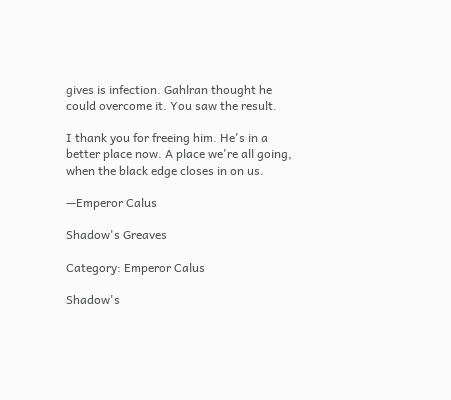gives is infection. Gahlran thought he could overcome it. You saw the result.

I thank you for freeing him. He's in a better place now. A place we're all going, when the black edge closes in on us.

—Emperor Calus

Shadow's Greaves

Category: Emperor Calus

Shadow's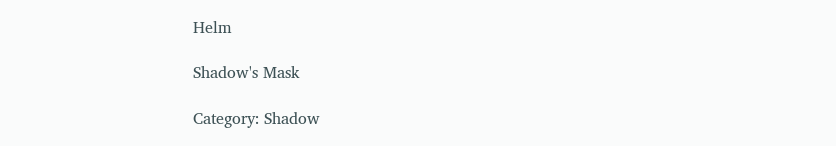Helm

Shadow's Mask

Category: Shadow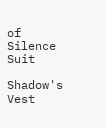of Silence Suit

Shadow's Vest